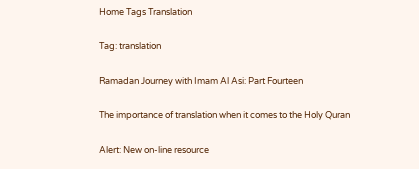Home Tags Translation

Tag: translation

Ramadan Journey with Imam Al Asi: Part Fourteen

The importance of translation when it comes to the Holy Quran

Alert: New on-line resource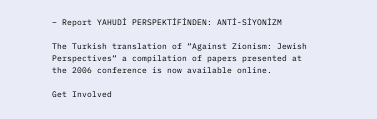– Report YAHUDİ PERSPEKTİFİNDEN: ANTİ-SİYONİZM

The Turkish translation of “Against Zionism: Jewish Perspectives“ a compilation of papers presented at the 2006 conference is now available online.

Get Involved